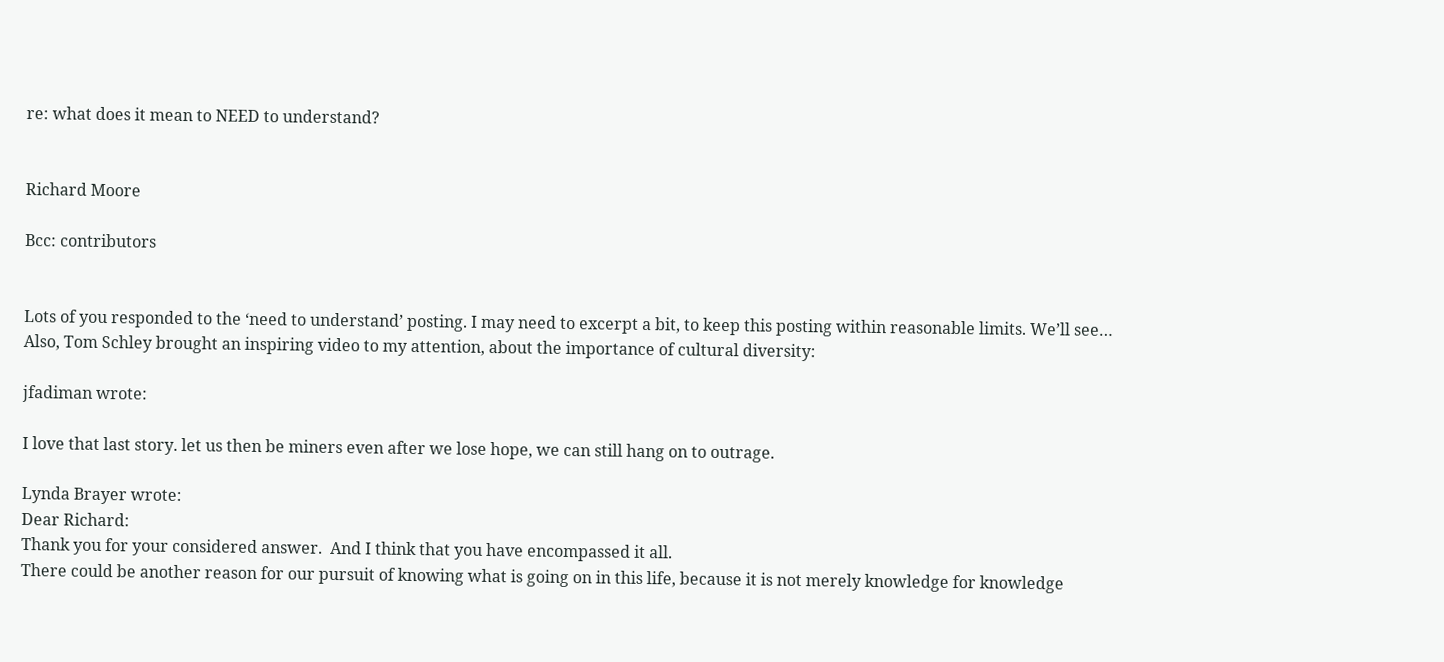re: what does it mean to NEED to understand?


Richard Moore

Bcc: contributors


Lots of you responded to the ‘need to understand’ posting. I may need to excerpt a bit, to keep this posting within reasonable limits. We’ll see…
Also, Tom Schley brought an inspiring video to my attention, about the importance of cultural diversity:

jfadiman wrote:

I love that last story. let us then be miners even after we lose hope, we can still hang on to outrage.

Lynda Brayer wrote:
Dear Richard:
Thank you for your considered answer.  And I think that you have encompassed it all.
There could be another reason for our pursuit of knowing what is going on in this life, because it is not merely knowledge for knowledge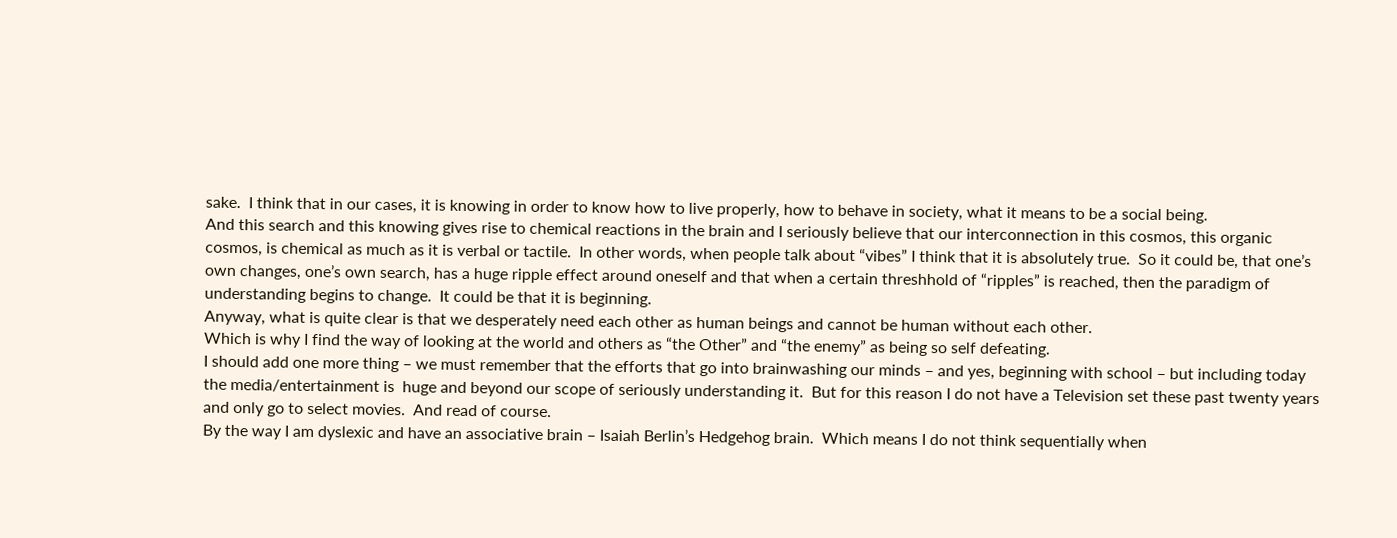sake.  I think that in our cases, it is knowing in order to know how to live properly, how to behave in society, what it means to be a social being.
And this search and this knowing gives rise to chemical reactions in the brain and I seriously believe that our interconnection in this cosmos, this organic cosmos, is chemical as much as it is verbal or tactile.  In other words, when people talk about “vibes” I think that it is absolutely true.  So it could be, that one’s own changes, one’s own search, has a huge ripple effect around oneself and that when a certain threshhold of “ripples” is reached, then the paradigm of understanding begins to change.  It could be that it is beginning.
Anyway, what is quite clear is that we desperately need each other as human beings and cannot be human without each other.
Which is why I find the way of looking at the world and others as “the Other” and “the enemy” as being so self defeating.
I should add one more thing – we must remember that the efforts that go into brainwashing our minds – and yes, beginning with school – but including today the media/entertainment is  huge and beyond our scope of seriously understanding it.  But for this reason I do not have a Television set these past twenty years and only go to select movies.  And read of course.
By the way I am dyslexic and have an associative brain – Isaiah Berlin’s Hedgehog brain.  Which means I do not think sequentially when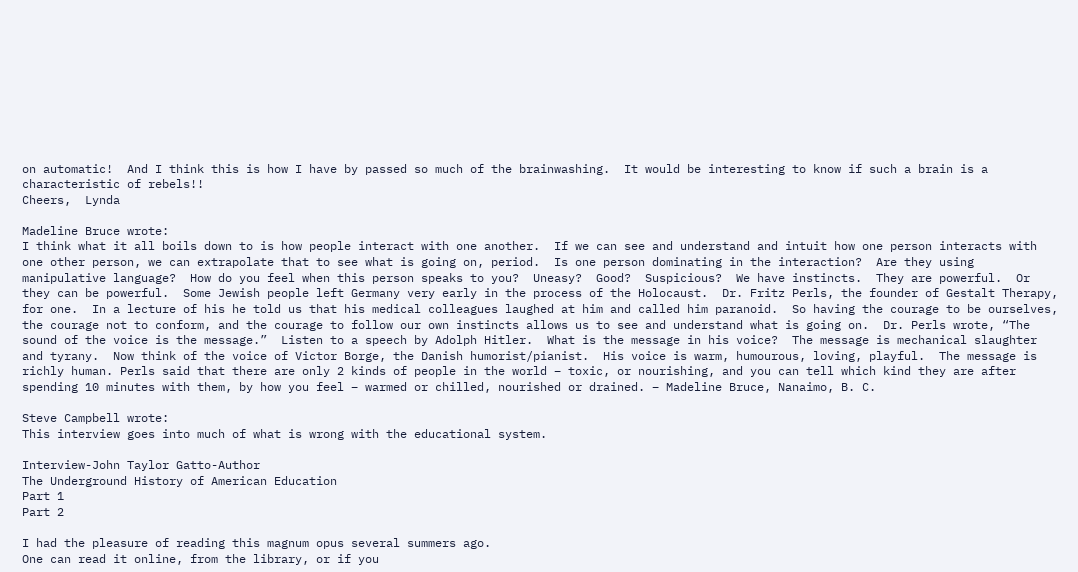on automatic!  And I think this is how I have by passed so much of the brainwashing.  It would be interesting to know if such a brain is a characteristic of rebels!!
Cheers,  Lynda

Madeline Bruce wrote:
I think what it all boils down to is how people interact with one another.  If we can see and understand and intuit how one person interacts with one other person, we can extrapolate that to see what is going on, period.  Is one person dominating in the interaction?  Are they using manipulative language?  How do you feel when this person speaks to you?  Uneasy?  Good?  Suspicious?  We have instincts.  They are powerful.  Or they can be powerful.  Some Jewish people left Germany very early in the process of the Holocaust.  Dr. Fritz Perls, the founder of Gestalt Therapy, for one.  In a lecture of his he told us that his medical colleagues laughed at him and called him paranoid.  So having the courage to be ourselves, the courage not to conform, and the courage to follow our own instincts allows us to see and understand what is going on.  Dr. Perls wrote, “The sound of the voice is the message.”  Listen to a speech by Adolph Hitler.  What is the message in his voice?  The message is mechanical slaughter and tyrany.  Now think of the voice of Victor Borge, the Danish humorist/pianist.  His voice is warm, humourous, loving, playful.  The message is richly human. Perls said that there are only 2 kinds of people in the world – toxic, or nourishing, and you can tell which kind they are after spending 10 minutes with them, by how you feel – warmed or chilled, nourished or drained. – Madeline Bruce, Nanaimo, B. C.

Steve Campbell wrote:
This interview goes into much of what is wrong with the educational system.

Interview-John Taylor Gatto-Author
The Underground History of American Education
Part 1
Part 2

I had the pleasure of reading this magnum opus several summers ago.
One can read it online, from the library, or if you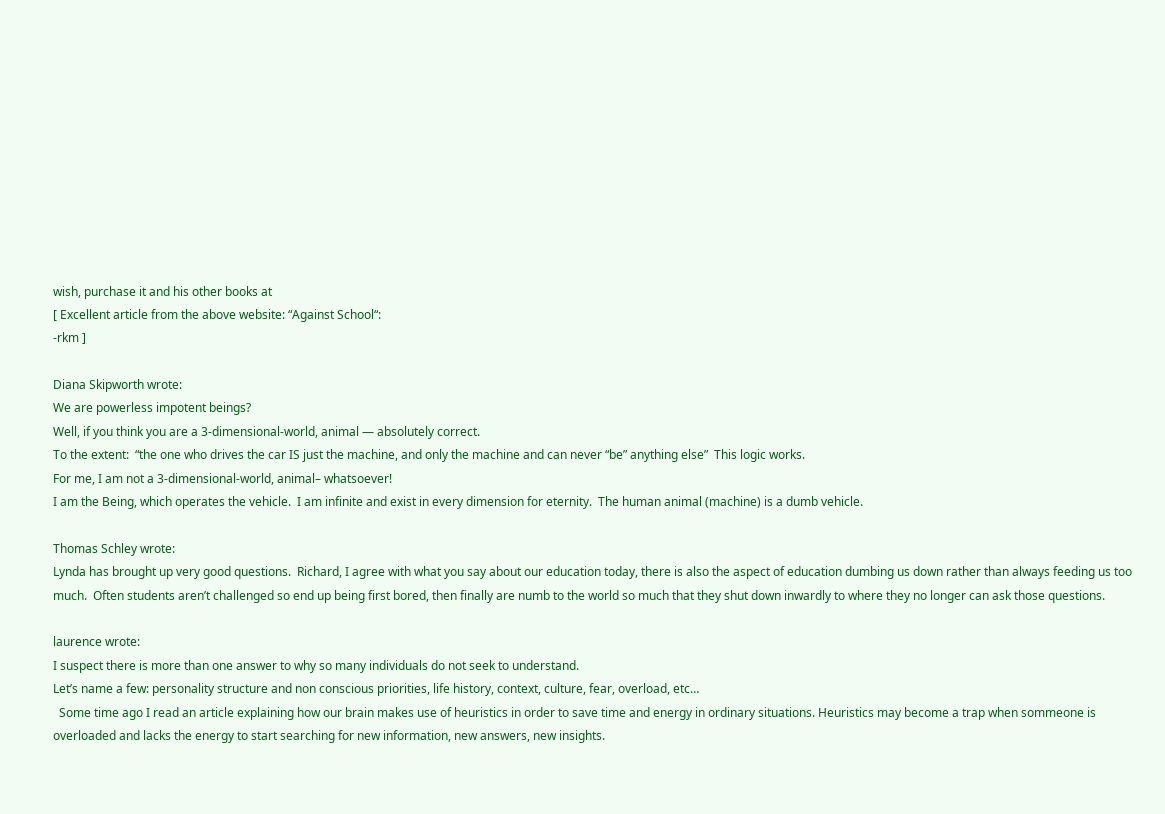wish, purchase it and his other books at
[ Excellent article from the above website: “Against School“:
-rkm ]

Diana Skipworth wrote:
We are powerless impotent beings?
Well, if you think you are a 3-dimensional-world, animal — absolutely correct.
To the extent:  “the one who drives the car IS just the machine, and only the machine and can never “be” anything else”  This logic works.
For me, I am not a 3-dimensional-world, animal– whatsoever!
I am the Being, which operates the vehicle.  I am infinite and exist in every dimension for eternity.  The human animal (machine) is a dumb vehicle.

Thomas Schley wrote:
Lynda has brought up very good questions.  Richard, I agree with what you say about our education today, there is also the aspect of education dumbing us down rather than always feeding us too much.  Often students aren’t challenged so end up being first bored, then finally are numb to the world so much that they shut down inwardly to where they no longer can ask those questions.

laurence wrote:
I suspect there is more than one answer to why so many individuals do not seek to understand.
Let’s name a few: personality structure and non conscious priorities, life history, context, culture, fear, overload, etc…
  Some time ago I read an article explaining how our brain makes use of heuristics in order to save time and energy in ordinary situations. Heuristics may become a trap when sommeone is overloaded and lacks the energy to start searching for new information, new answers, new insights.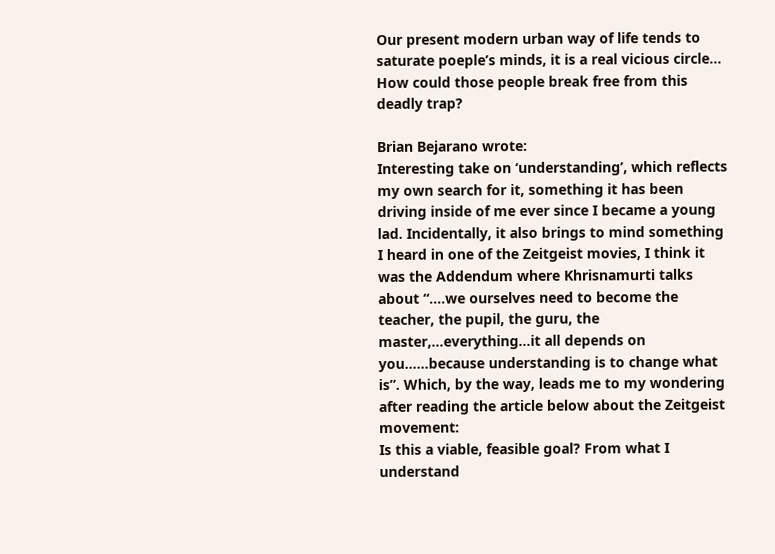Our present modern urban way of life tends to saturate poeple’s minds, it is a real vicious circle… How could those people break free from this deadly trap?

Brian Bejarano wrote:
Interesting take on ‘understanding’, which reflects my own search for it, something it has been driving inside of me ever since I became a young lad. Incidentally, it also brings to mind something I heard in one of the Zeitgeist movies, I think it was the Addendum where Khrisnamurti talks about “….we ourselves need to become the teacher, the pupil, the guru, the master,…everything…it all depends on you……because understanding is to change what is”. Which, by the way, leads me to my wondering after reading the article below about the Zeitgeist movement:
Is this a viable, feasible goal? From what I understand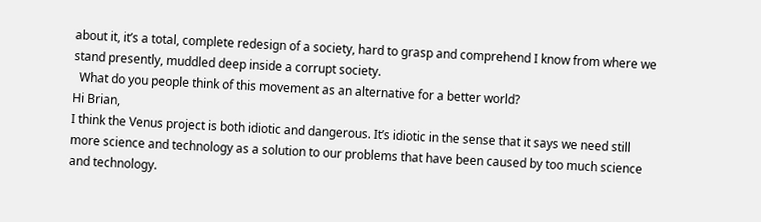about it, it’s a total, complete redesign of a society, hard to grasp and comprehend I know from where we stand presently, muddled deep inside a corrupt society.
  What do you people think of this movement as an alternative for a better world?
Hi Brian,
I think the Venus project is both idiotic and dangerous. It’s idiotic in the sense that it says we need still more science and technology as a solution to our problems that have been caused by too much science and technology.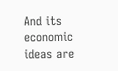And its economic ideas are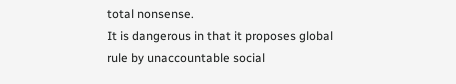total nonsense.
It is dangerous in that it proposes global rule by unaccountable social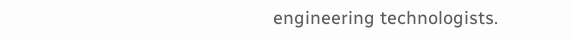engineering technologists.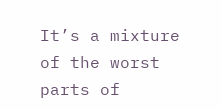It’s a mixture of the worst parts of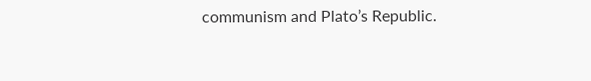communism and Plato’s Republic.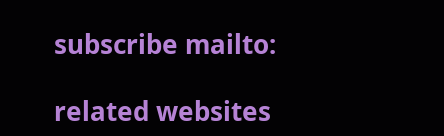subscribe mailto:

related websites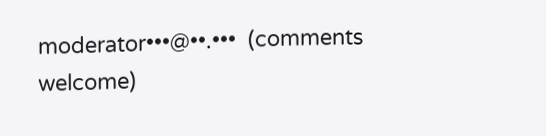moderator•••@••.•••  (comments welcome)